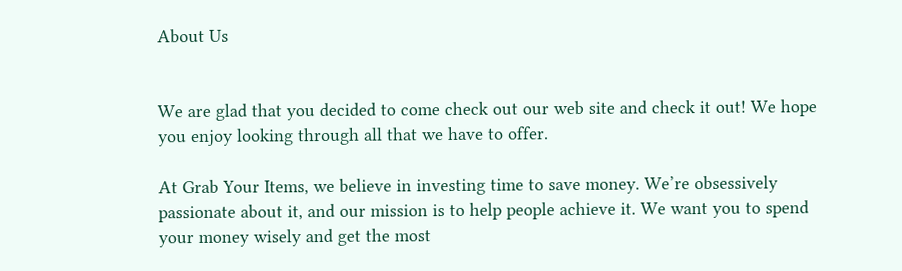About Us


We are glad that you decided to come check out our web site and check it out! We hope you enjoy looking through all that we have to offer.

At Grab Your Items, we believe in investing time to save money. We’re obsessively passionate about it, and our mission is to help people achieve it. We want you to spend your money wisely and get the most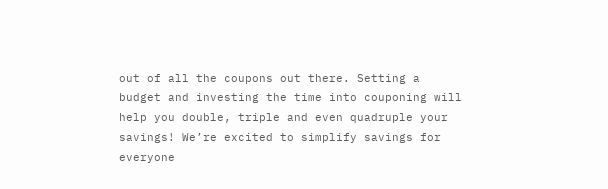out of all the coupons out there. Setting a budget and investing the time into couponing will help you double, triple and even quadruple your savings! We’re excited to simplify savings for everyone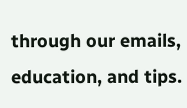through our emails, education, and tips.